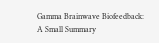Gamma Brainwave Biofeedback: A Small Summary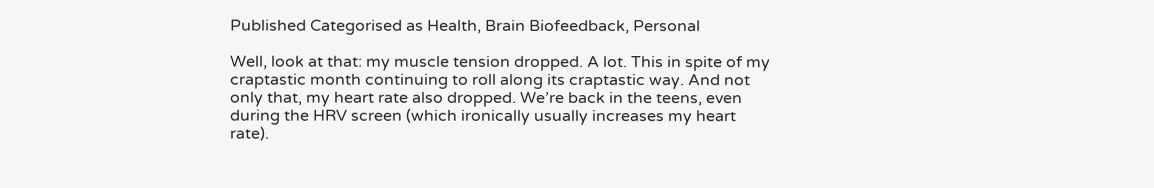Published Categorised as Health, Brain Biofeedback, Personal

Well, look at that: my muscle tension dropped. A lot. This in spite of my craptastic month continuing to roll along its craptastic way. And not only that, my heart rate also dropped. We’re back in the teens, even during the HRV screen (which ironically usually increases my heart rate).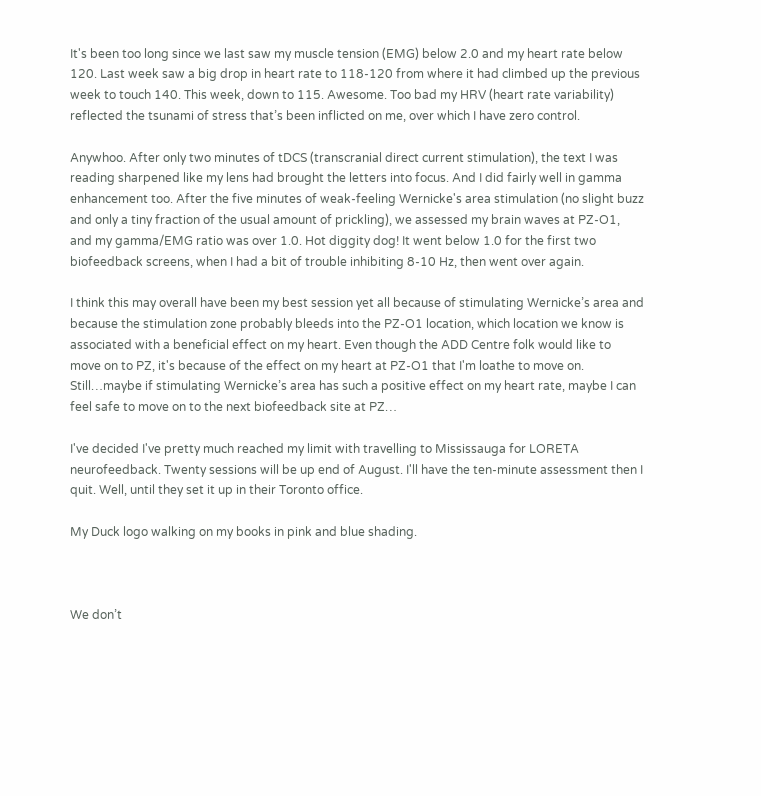It's been too long since we last saw my muscle tension (EMG) below 2.0 and my heart rate below 120. Last week saw a big drop in heart rate to 118-120 from where it had climbed up the previous week to touch 140. This week, down to 115. Awesome. Too bad my HRV (heart rate variability) reflected the tsunami of stress that’s been inflicted on me, over which I have zero control.

Anywhoo. After only two minutes of tDCS (transcranial direct current stimulation), the text I was reading sharpened like my lens had brought the letters into focus. And I did fairly well in gamma enhancement too. After the five minutes of weak-feeling Wernicke's area stimulation (no slight buzz and only a tiny fraction of the usual amount of prickling), we assessed my brain waves at PZ-O1, and my gamma/EMG ratio was over 1.0. Hot diggity dog! It went below 1.0 for the first two biofeedback screens, when I had a bit of trouble inhibiting 8-10 Hz, then went over again.

I think this may overall have been my best session yet all because of stimulating Wernicke’s area and because the stimulation zone probably bleeds into the PZ-O1 location, which location we know is associated with a beneficial effect on my heart. Even though the ADD Centre folk would like to move on to PZ, it's because of the effect on my heart at PZ-O1 that I'm loathe to move on. Still…maybe if stimulating Wernicke’s area has such a positive effect on my heart rate, maybe I can feel safe to move on to the next biofeedback site at PZ…

I've decided I've pretty much reached my limit with travelling to Mississauga for LORETA neurofeedback. Twenty sessions will be up end of August. I'll have the ten-minute assessment then I quit. Well, until they set it up in their Toronto office.

My Duck logo walking on my books in pink and blue shading.



We don’t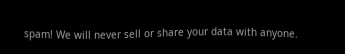spam! We will never sell or share your data with anyone.